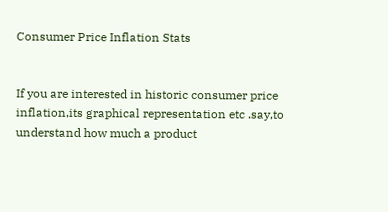Consumer Price Inflation Stats


If you are interested in historic consumer price inflation,its graphical representation etc .say,to understand how much a product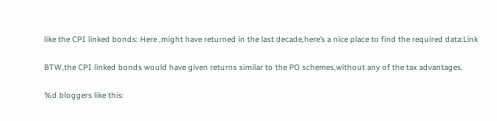like the CPI linked bonds: Here ,might have returned in the last decade,here’s a nice place to find the required data:Link

BTW,the CPI linked bonds would have given returns similar to the PO schemes,without any of the tax advantages.

%d bloggers like this: